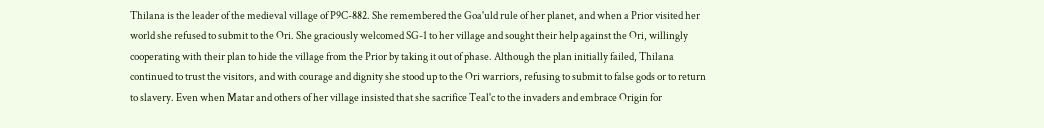Thilana is the leader of the medieval village of P9C-882. She remembered the Goa'uld rule of her planet, and when a Prior visited her world she refused to submit to the Ori. She graciously welcomed SG-1 to her village and sought their help against the Ori, willingly cooperating with their plan to hide the village from the Prior by taking it out of phase. Although the plan initially failed, Thilana continued to trust the visitors, and with courage and dignity she stood up to the Ori warriors, refusing to submit to false gods or to return to slavery. Even when Matar and others of her village insisted that she sacrifice Teal'c to the invaders and embrace Origin for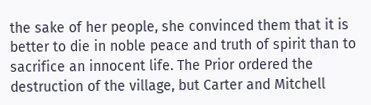the sake of her people, she convinced them that it is better to die in noble peace and truth of spirit than to sacrifice an innocent life. The Prior ordered the destruction of the village, but Carter and Mitchell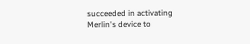succeeded in activating Merlin's device to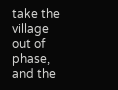take the village out of phase, and the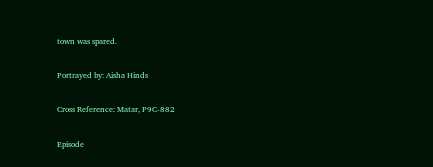town was spared.

Portrayed by: Aisha Hinds

Cross Reference: Matar, P9C-882

Episode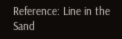Reference: Line in the Sand